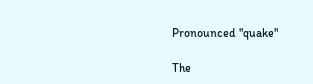Pronounced "quake"

The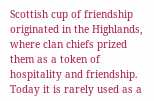Scottish cup of friendship originated in the Highlands, where clan chiefs prized them as a token of hospitality and friendship. Today it is rarely used as a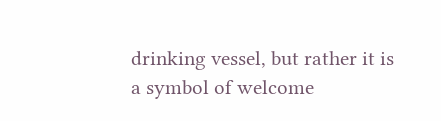drinking vessel, but rather it is a symbol of welcome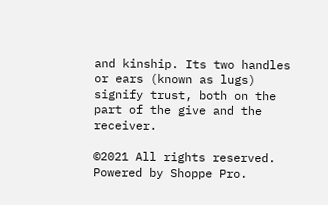and kinship. Its two handles or ears (known as lugs) signify trust, both on the part of the give and the receiver.

©2021 All rights reserved. Powered by Shoppe Pro.